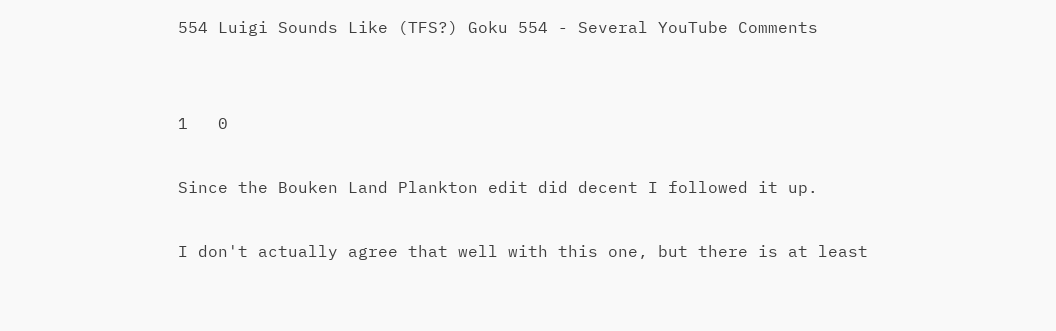554 Luigi Sounds Like (TFS?) Goku 554 - Several YouTube Comments


1   0

Since the Bouken Land Plankton edit did decent I followed it up.

I don't actually agree that well with this one, but there is at least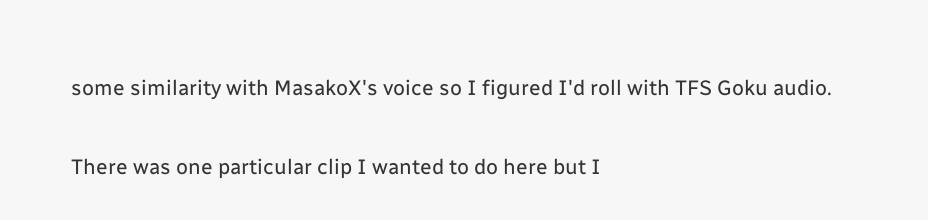some similarity with MasakoX's voice so I figured I'd roll with TFS Goku audio.

There was one particular clip I wanted to do here but I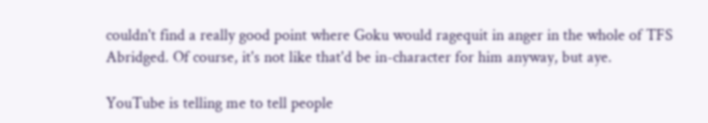couldn't find a really good point where Goku would ragequit in anger in the whole of TFS Abridged. Of course, it's not like that'd be in-character for him anyway, but aye.

YouTube is telling me to tell people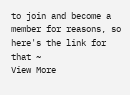to join and become a member for reasons, so here's the link for that ~
View More